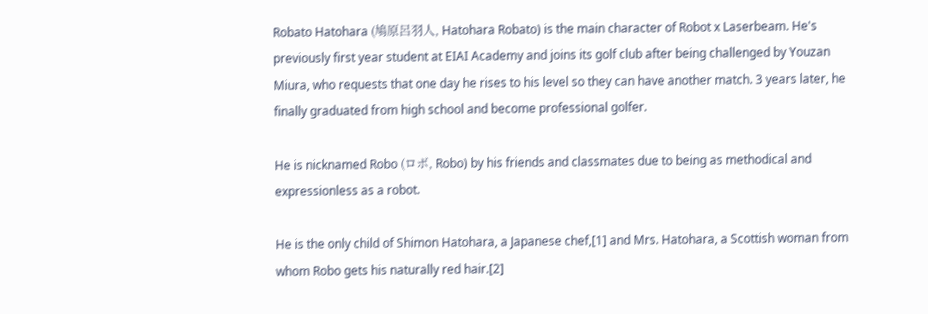Robato Hatohara (鳩原呂羽人, Hatohara Robato) is the main character of Robot x Laserbeam. He's previously first year student at EIAI Academy and joins its golf club after being challenged by Youzan Miura, who requests that one day he rises to his level so they can have another match. 3 years later, he finally graduated from high school and become professional golfer.

He is nicknamed Robo (ロボ, Robo) by his friends and classmates due to being as methodical and expressionless as a robot.

He is the only child of Shimon Hatohara, a Japanese chef,[1] and Mrs. Hatohara, a Scottish woman from whom Robo gets his naturally red hair.[2]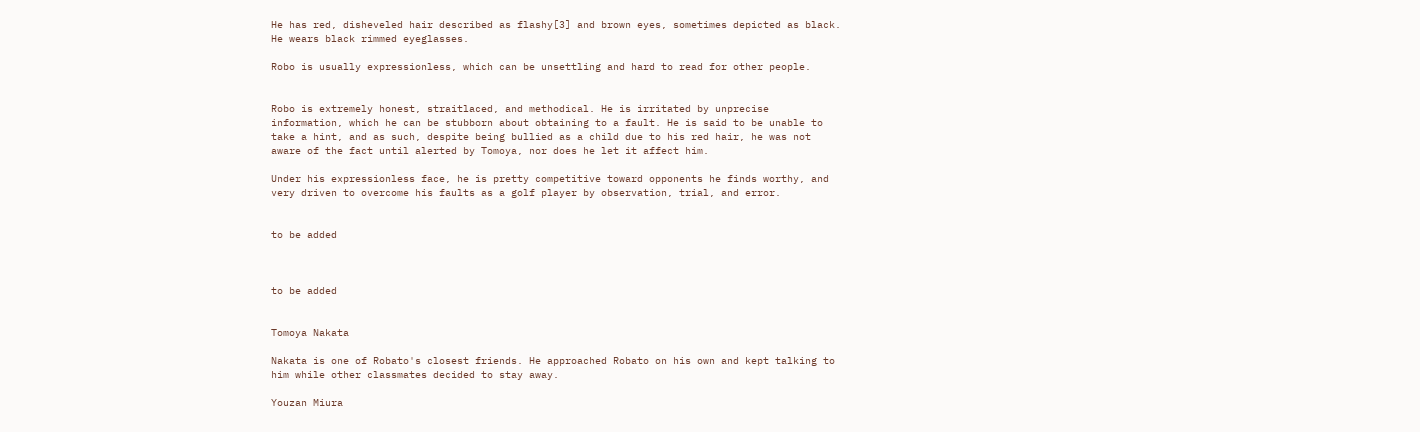He has red, disheveled hair described as flashy[3] and brown eyes, sometimes depicted as black. He wears black rimmed eyeglasses.

Robo is usually expressionless, which can be unsettling and hard to read for other people.


Robo is extremely honest, straitlaced, and methodical. He is irritated by unprecise information, which he can be stubborn about obtaining to a fault. He is said to be unable to take a hint, and as such, despite being bullied as a child due to his red hair, he was not aware of the fact until alerted by Tomoya, nor does he let it affect him.

Under his expressionless face, he is pretty competitive toward opponents he finds worthy, and very driven to overcome his faults as a golf player by observation, trial, and error.


to be added



to be added


Tomoya Nakata

Nakata is one of Robato's closest friends. He approached Robato on his own and kept talking to him while other classmates decided to stay away.

Youzan Miura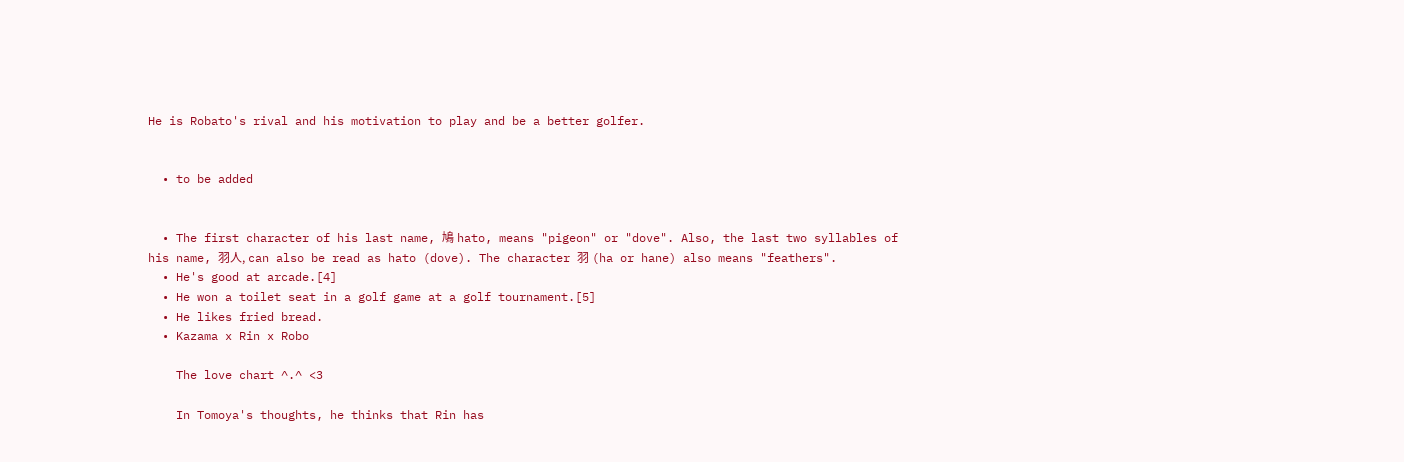He is Robato's rival and his motivation to play and be a better golfer.


  • to be added


  • The first character of his last name, 鳩 hato, means "pigeon" or "dove". Also, the last two syllables of his name, 羽人, can also be read as hato (dove). The character 羽 (ha or hane) also means "feathers".
  • He's good at arcade.[4]
  • He won a toilet seat in a golf game at a golf tournament.[5]
  • He likes fried bread.
  • Kazama x Rin x Robo

    The love chart ^.^ <3

    In Tomoya's thoughts, he thinks that Rin has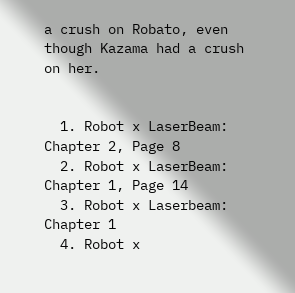a crush on Robato, even though Kazama had a crush on her.


  1. Robot x LaserBeam: Chapter 2, Page 8
  2. Robot x LaserBeam: Chapter 1, Page 14
  3. Robot x Laserbeam: Chapter 1
  4. Robot x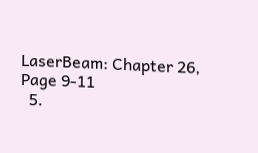LaserBeam: Chapter 26, Page 9-11
  5.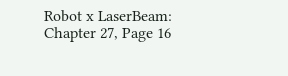Robot x LaserBeam: Chapter 27, Page 16